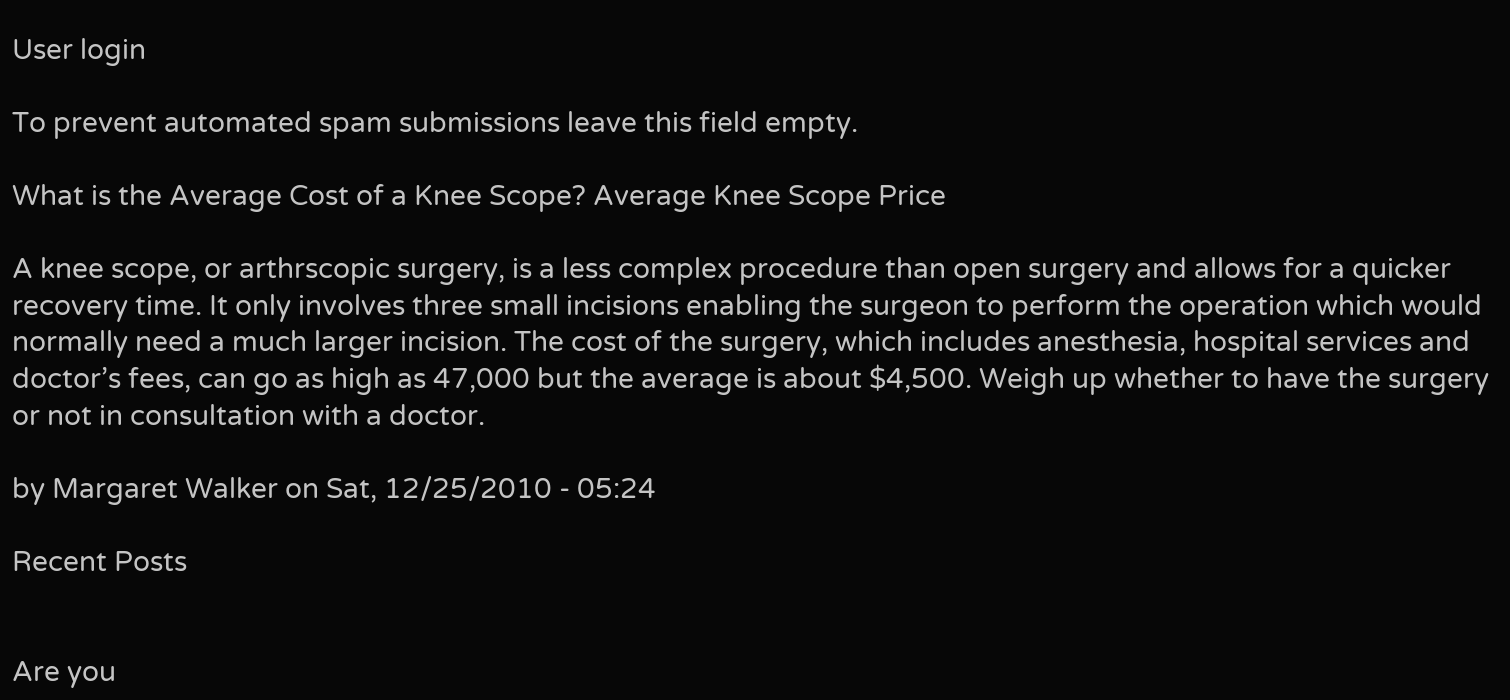User login

To prevent automated spam submissions leave this field empty.

What is the Average Cost of a Knee Scope? Average Knee Scope Price

A knee scope, or arthrscopic surgery, is a less complex procedure than open surgery and allows for a quicker recovery time. It only involves three small incisions enabling the surgeon to perform the operation which would normally need a much larger incision. The cost of the surgery, which includes anesthesia, hospital services and doctor’s fees, can go as high as 47,000 but the average is about $4,500. Weigh up whether to have the surgery or not in consultation with a doctor.

by Margaret Walker on Sat, 12/25/2010 - 05:24

Recent Posts


Are you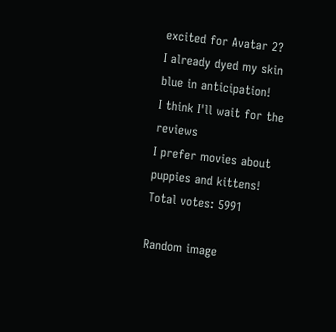excited for Avatar 2?
I already dyed my skin blue in anticipation!
I think I'll wait for the reviews
I prefer movies about puppies and kittens!
Total votes: 5991

Random image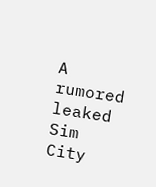A rumored leaked Sim City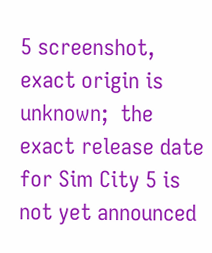5 screenshot, exact origin is unknown;  the exact release date for Sim City 5 is not yet announced